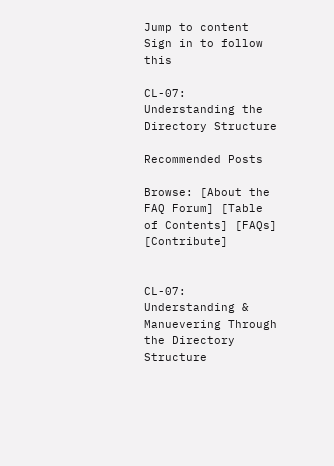Jump to content
Sign in to follow this

CL-07: Understanding the Directory Structure

Recommended Posts

Browse: [About the FAQ Forum] [Table of Contents] [FAQs] [Contribute]


CL-07: Understanding & Manuevering Through the Directory Structure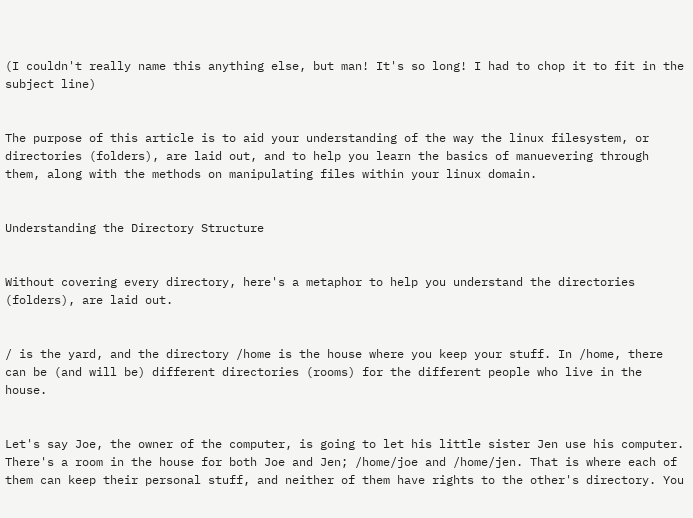(I couldn't really name this anything else, but man! It's so long! I had to chop it to fit in the subject line)


The purpose of this article is to aid your understanding of the way the linux filesystem, or directories (folders), are laid out, and to help you learn the basics of manuevering through them, along with the methods on manipulating files within your linux domain.


Understanding the Directory Structure


Without covering every directory, here's a metaphor to help you understand the directories (folders), are laid out.


/ is the yard, and the directory /home is the house where you keep your stuff. In /home, there can be (and will be) different directories (rooms) for the different people who live in the house.


Let's say Joe, the owner of the computer, is going to let his little sister Jen use his computer. There's a room in the house for both Joe and Jen; /home/joe and /home/jen. That is where each of them can keep their personal stuff, and neither of them have rights to the other's directory. You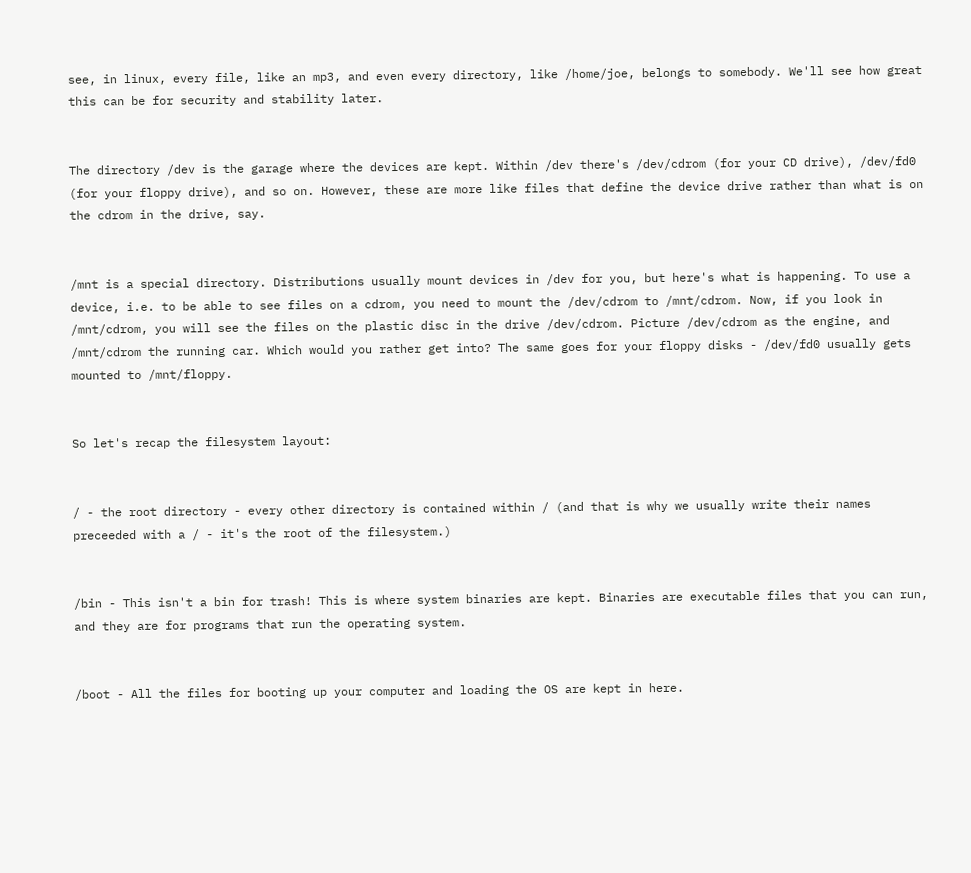see, in linux, every file, like an mp3, and even every directory, like /home/joe, belongs to somebody. We'll see how great this can be for security and stability later.


The directory /dev is the garage where the devices are kept. Within /dev there's /dev/cdrom (for your CD drive), /dev/fd0 (for your floppy drive), and so on. However, these are more like files that define the device drive rather than what is on the cdrom in the drive, say.


/mnt is a special directory. Distributions usually mount devices in /dev for you, but here's what is happening. To use a device, i.e. to be able to see files on a cdrom, you need to mount the /dev/cdrom to /mnt/cdrom. Now, if you look in /mnt/cdrom, you will see the files on the plastic disc in the drive /dev/cdrom. Picture /dev/cdrom as the engine, and /mnt/cdrom the running car. Which would you rather get into? The same goes for your floppy disks - /dev/fd0 usually gets mounted to /mnt/floppy.


So let's recap the filesystem layout:


/ - the root directory - every other directory is contained within / (and that is why we usually write their names preceeded with a / - it's the root of the filesystem.)


/bin - This isn't a bin for trash! This is where system binaries are kept. Binaries are executable files that you can run, and they are for programs that run the operating system.


/boot - All the files for booting up your computer and loading the OS are kept in here.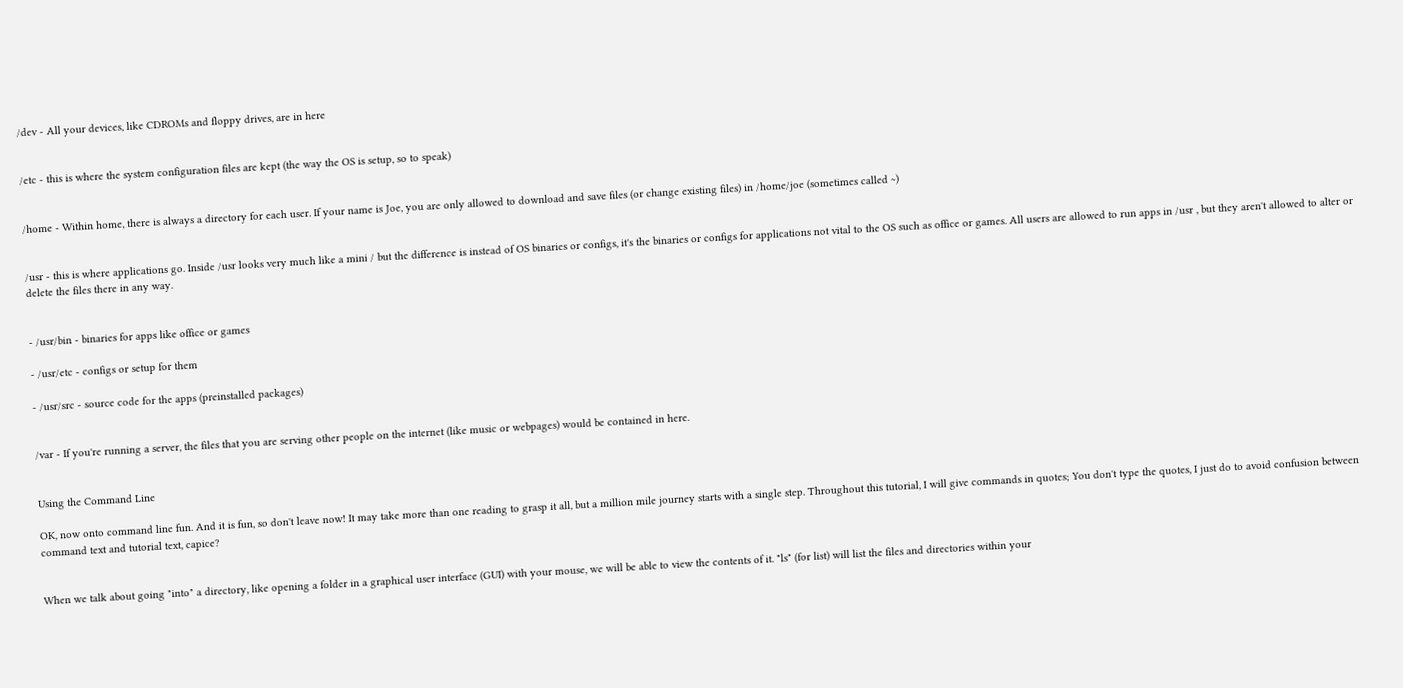/dev - All your devices, like CDROMs and floppy drives, are in here


/etc - this is where the system configuration files are kept (the way the OS is setup, so to speak)


/home - Within home, there is always a directory for each user. If your name is Joe, you are only allowed to download and save files (or change existing files) in /home/joe (sometimes called ~)


/usr - this is where applications go. Inside /usr looks very much like a mini / but the difference is instead of OS binaries or configs, it's the binaries or configs for applications not vital to the OS such as office or games. All users are allowed to run apps in /usr , but they aren't allowed to alter or delete the files there in any way.


- /usr/bin - binaries for apps like office or games

- /usr/etc - configs or setup for them

- /usr/src - source code for the apps (preinstalled packages)


/var - If you're running a server, the files that you are serving other people on the internet (like music or webpages) would be contained in here.


Using the Command Line

OK, now onto command line fun. And it is fun, so don't leave now! It may take more than one reading to grasp it all, but a million mile journey starts with a single step. Throughout this tutorial, I will give commands in quotes; You don't type the quotes, I just do to avoid confusion between command text and tutorial text, capice?


When we talk about going "into" a directory, like opening a folder in a graphical user interface (GUI) with your mouse, we will be able to view the contents of it. "ls" (for list) will list the files and directories within your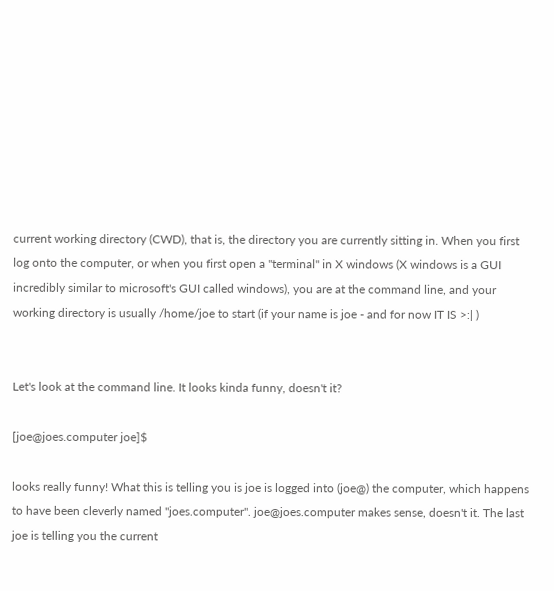current working directory (CWD), that is, the directory you are currently sitting in. When you first log onto the computer, or when you first open a "terminal" in X windows (X windows is a GUI incredibly similar to microsoft's GUI called windows), you are at the command line, and your working directory is usually /home/joe to start (if your name is joe - and for now IT IS >:| )


Let's look at the command line. It looks kinda funny, doesn't it?

[joe@joes.computer joe]$

looks really funny! What this is telling you is joe is logged into (joe@) the computer, which happens to have been cleverly named "joes.computer". joe@joes.computer makes sense, doesn't it. The last joe is telling you the current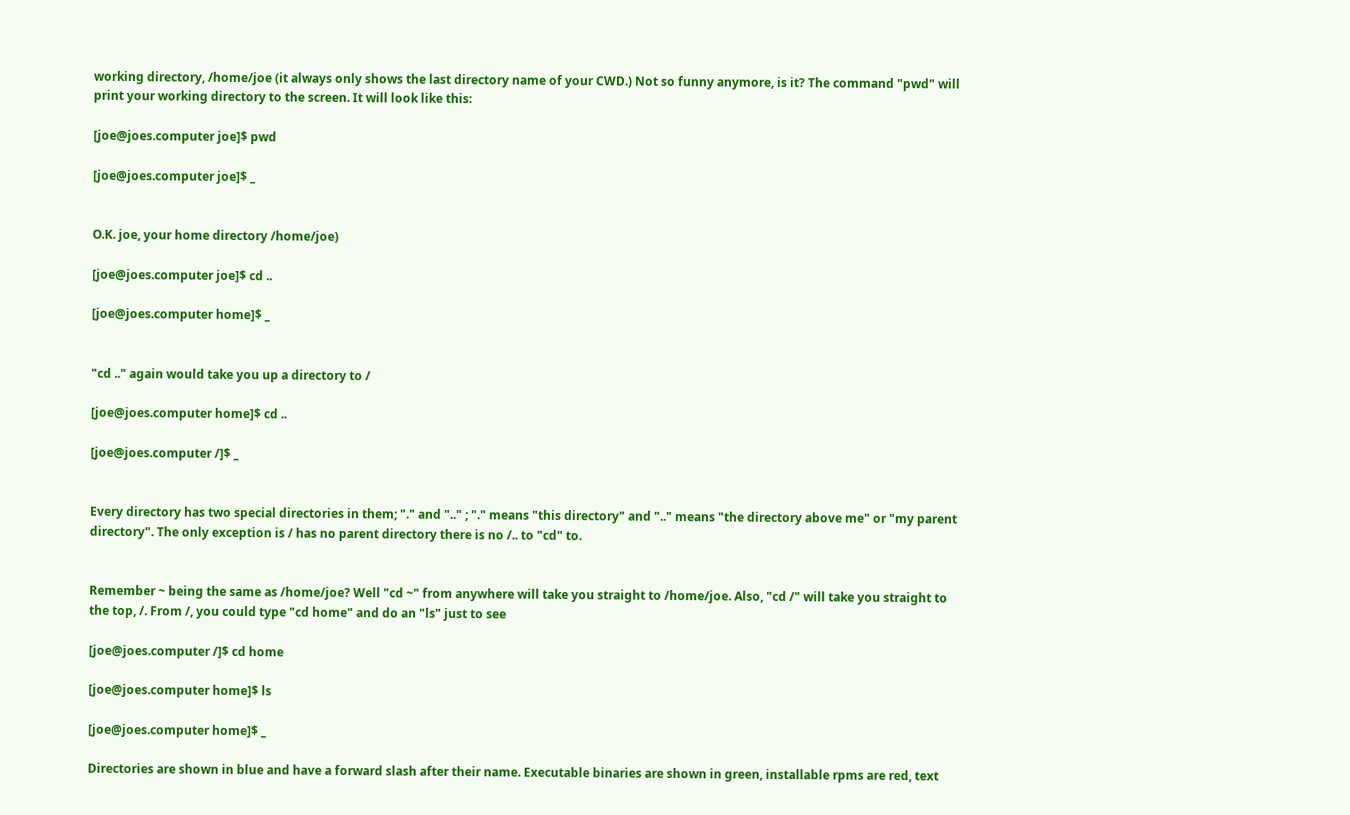working directory, /home/joe (it always only shows the last directory name of your CWD.) Not so funny anymore, is it? The command "pwd" will print your working directory to the screen. It will look like this:

[joe@joes.computer joe]$ pwd

[joe@joes.computer joe]$ _


O.K. joe, your home directory /home/joe)

[joe@joes.computer joe]$ cd ..

[joe@joes.computer home]$ _


"cd .." again would take you up a directory to /

[joe@joes.computer home]$ cd ..

[joe@joes.computer /]$ _


Every directory has two special directories in them; "." and ".." ; "." means "this directory" and ".." means "the directory above me" or "my parent directory". The only exception is / has no parent directory there is no /.. to "cd" to.


Remember ~ being the same as /home/joe? Well "cd ~" from anywhere will take you straight to /home/joe. Also, "cd /" will take you straight to the top, /. From /, you could type "cd home" and do an "ls" just to see

[joe@joes.computer /]$ cd home

[joe@joes.computer home]$ ls

[joe@joes.computer home]$ _

Directories are shown in blue and have a forward slash after their name. Executable binaries are shown in green, installable rpms are red, text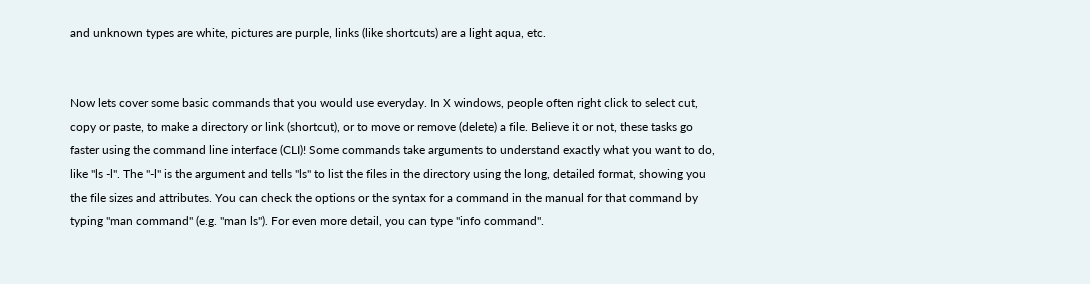and unknown types are white, pictures are purple, links (like shortcuts) are a light aqua, etc.


Now lets cover some basic commands that you would use everyday. In X windows, people often right click to select cut, copy or paste, to make a directory or link (shortcut), or to move or remove (delete) a file. Believe it or not, these tasks go faster using the command line interface (CLI)! Some commands take arguments to understand exactly what you want to do, like "ls -l". The "-l" is the argument and tells "ls" to list the files in the directory using the long, detailed format, showing you the file sizes and attributes. You can check the options or the syntax for a command in the manual for that command by typing "man command" (e.g. "man ls"). For even more detail, you can type "info command".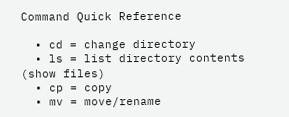Command Quick Reference

  • cd = change directory
  • ls = list directory contents (show files)
  • cp = copy
  • mv = move/rename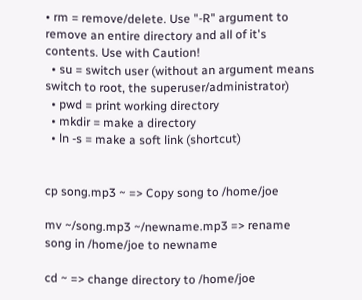• rm = remove/delete. Use "-R" argument to remove an entire directory and all of it's contents. Use with Caution!
  • su = switch user (without an argument means switch to root, the superuser/administrator)
  • pwd = print working directory
  • mkdir = make a directory
  • ln -s = make a soft link (shortcut)


cp song.mp3 ~ => Copy song to /home/joe

mv ~/song.mp3 ~/newname.mp3 => rename song in /home/joe to newname

cd ~ => change directory to /home/joe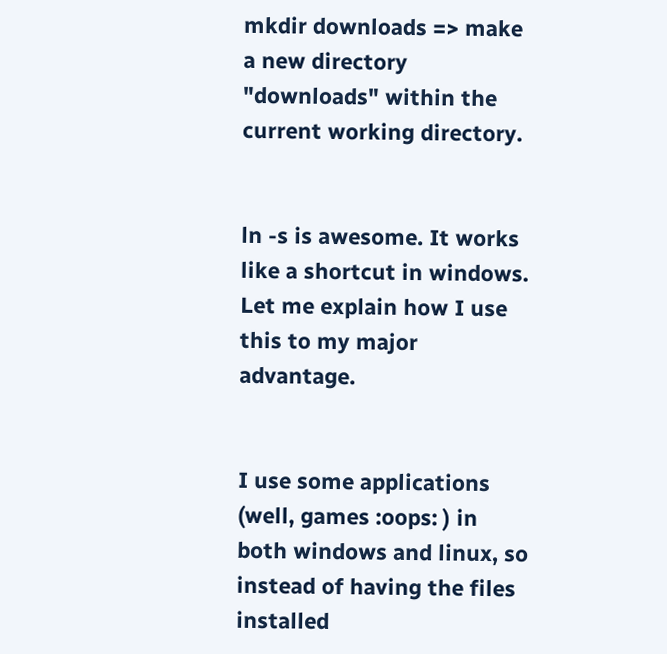mkdir downloads => make a new directory "downloads" within the current working directory.


ln -s is awesome. It works like a shortcut in windows. Let me explain how I use this to my major advantage.


I use some applications (well, games :oops: ) in both windows and linux, so instead of having the files installed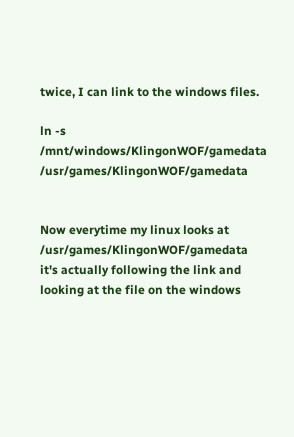twice, I can link to the windows files.

ln -s /mnt/windows/KlingonWOF/gamedata /usr/games/KlingonWOF/gamedata


Now everytime my linux looks at /usr/games/KlingonWOF/gamedata it's actually following the link and looking at the file on the windows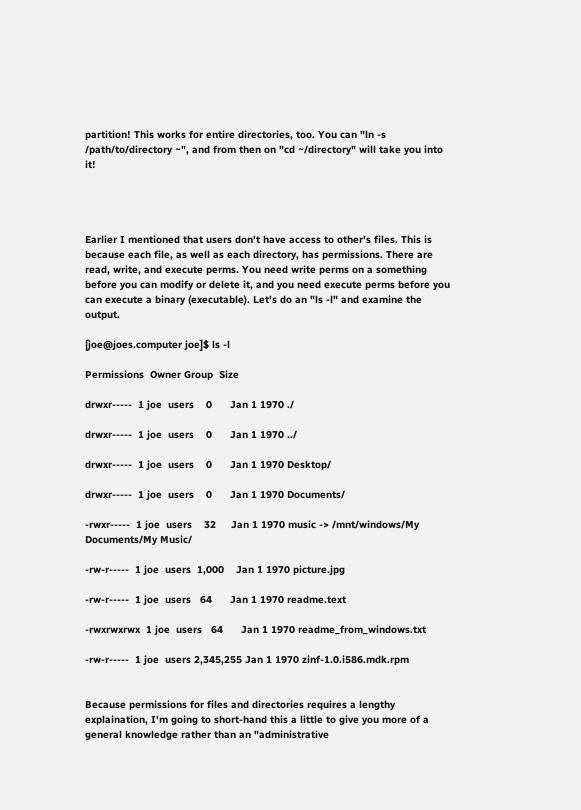partition! This works for entire directories, too. You can "ln -s /path/to/directory ~", and from then on "cd ~/directory" will take you into it!




Earlier I mentioned that users don't have access to other's files. This is because each file, as well as each directory, has permissions. There are read, write, and execute perms. You need write perms on a something before you can modify or delete it, and you need execute perms before you can execute a binary (executable). Let's do an "ls -l" and examine the output.

[joe@joes.computer joe]$ ls -l

Permissions  Owner Group  Size

drwxr-----  1 joe  users    0      Jan 1 1970 ./

drwxr-----  1 joe  users    0      Jan 1 1970 ../

drwxr-----  1 joe  users    0      Jan 1 1970 Desktop/

drwxr-----  1 joe  users    0      Jan 1 1970 Documents/

-rwxr-----  1 joe  users    32     Jan 1 1970 music -> /mnt/windows/My Documents/My Music/

-rw-r-----  1 joe  users  1,000    Jan 1 1970 picture.jpg

-rw-r-----  1 joe  users   64      Jan 1 1970 readme.text

-rwxrwxrwx  1 joe  users   64      Jan 1 1970 readme_from_windows.txt

-rw-r-----  1 joe  users 2,345,255 Jan 1 1970 zinf-1.0.i586.mdk.rpm


Because permissions for files and directories requires a lengthy explaination, I'm going to short-hand this a little to give you more of a general knowledge rather than an "administrative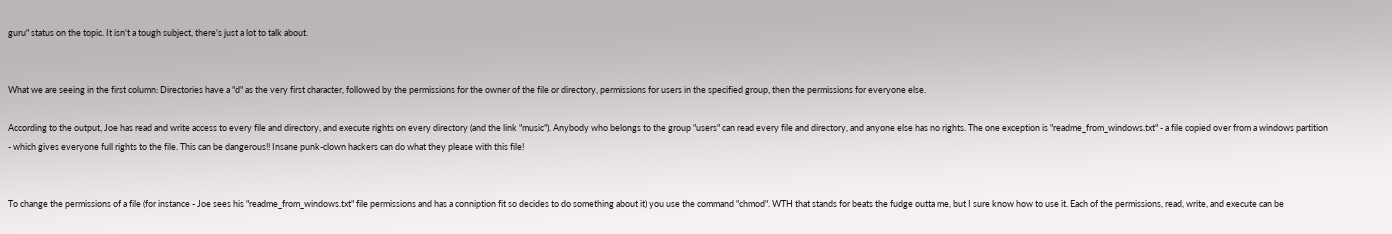guru" status on the topic. It isn't a tough subject, there's just a lot to talk about.


What we are seeing in the first column: Directories have a "d" as the very first character, followed by the permissions for the owner of the file or directory, permissions for users in the specified group, then the permissions for everyone else.

According to the output, Joe has read and write access to every file and directory, and execute rights on every directory (and the link "music"). Anybody who belongs to the group "users" can read every file and directory, and anyone else has no rights. The one exception is "readme_from_windows.txt" - a file copied over from a windows partition - which gives everyone full rights to the file. This can be dangerous!! Insane punk-clown hackers can do what they please with this file!


To change the permissions of a file (for instance - Joe sees his "readme_from_windows.txt" file permissions and has a conniption fit so decides to do something about it) you use the command "chmod". WTH that stands for beats the fudge outta me, but I sure know how to use it. Each of the permissions, read, write, and execute can be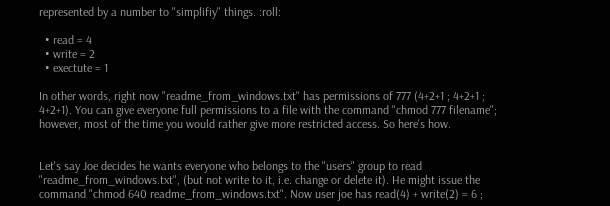represented by a number to "simplifiy" things. :roll:

  • read = 4
  • write = 2
  • exectute = 1

In other words, right now "readme_from_windows.txt" has permissions of 777 (4+2+1 ; 4+2+1 ; 4+2+1). You can give everyone full permissions to a file with the command "chmod 777 filename"; however, most of the time you would rather give more restricted access. So here's how.


Let's say Joe decides he wants everyone who belongs to the "users" group to read "readme_from_windows.txt", (but not write to it, i.e. change or delete it). He might issue the command "chmod 640 readme_from_windows.txt". Now user joe has read(4) + write(2) = 6 ;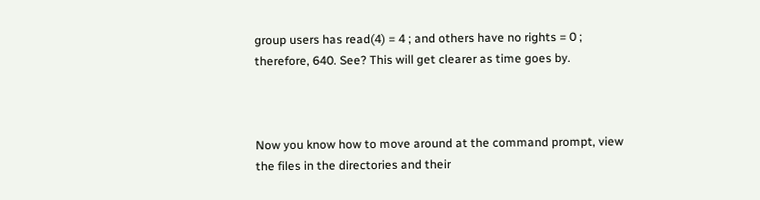group users has read(4) = 4 ; and others have no rights = 0 ; therefore, 640. See? This will get clearer as time goes by.



Now you know how to move around at the command prompt, view the files in the directories and their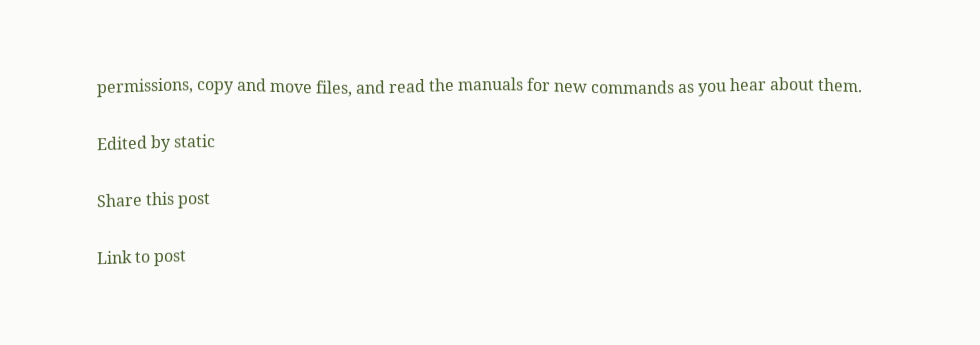permissions, copy and move files, and read the manuals for new commands as you hear about them.

Edited by static

Share this post

Link to post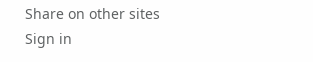Share on other sites
Sign in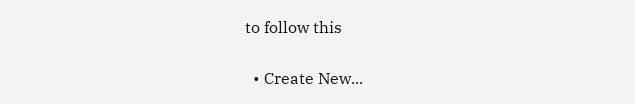to follow this

  • Create New...